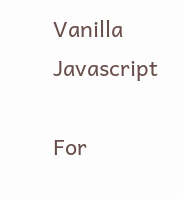Vanilla Javascript

For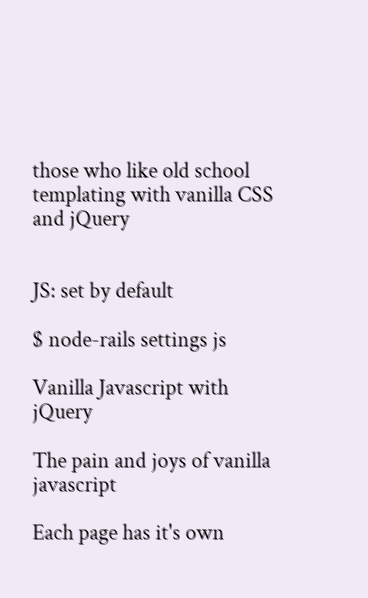those who like old school templating with vanilla CSS and jQuery


JS: set by default

$ node-rails settings js

Vanilla Javascript with jQuery

The pain and joys of vanilla javascript

Each page has it's own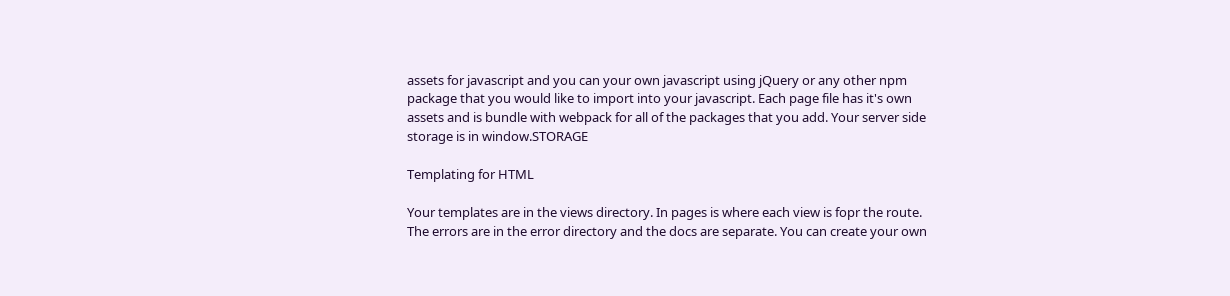assets for javascript and you can your own javascript using jQuery or any other npm package that you would like to import into your javascript. Each page file has it's own assets and is bundle with webpack for all of the packages that you add. Your server side storage is in window.STORAGE

Templating for HTML

Your templates are in the views directory. In pages is where each view is fopr the route. The errors are in the error directory and the docs are separate. You can create your own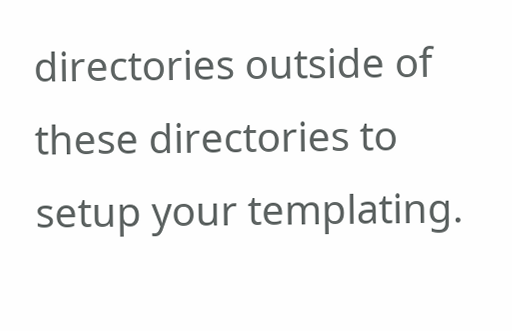directories outside of these directories to setup your templating.